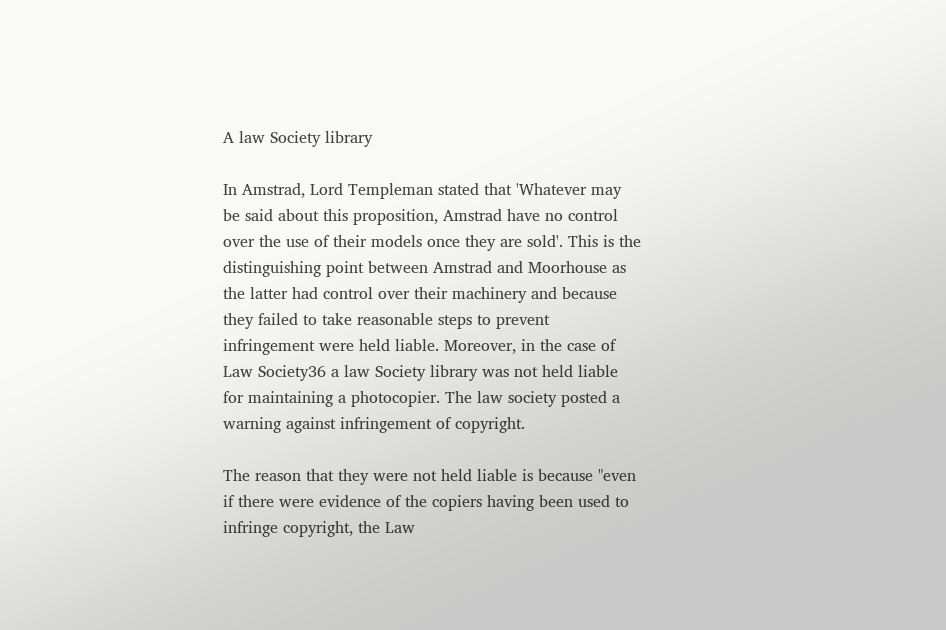A law Society library

In Amstrad, Lord Templeman stated that 'Whatever may be said about this proposition, Amstrad have no control over the use of their models once they are sold'. This is the distinguishing point between Amstrad and Moorhouse as the latter had control over their machinery and because they failed to take reasonable steps to prevent infringement were held liable. Moreover, in the case of Law Society36 a law Society library was not held liable for maintaining a photocopier. The law society posted a warning against infringement of copyright.

The reason that they were not held liable is because "even if there were evidence of the copiers having been used to infringe copyright, the Law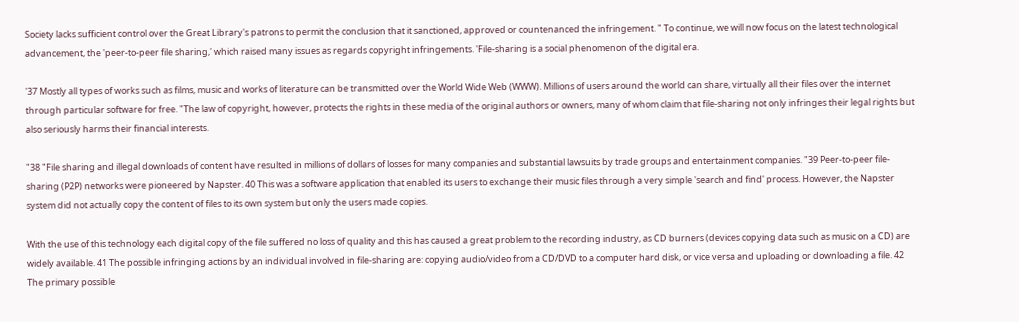Society lacks sufficient control over the Great Library's patrons to permit the conclusion that it sanctioned, approved or countenanced the infringement. " To continue, we will now focus on the latest technological advancement, the 'peer-to-peer file sharing,' which raised many issues as regards copyright infringements. 'File-sharing is a social phenomenon of the digital era.

'37 Mostly all types of works such as films, music and works of literature can be transmitted over the World Wide Web (WWW). Millions of users around the world can share, virtually all their files over the internet through particular software for free. "The law of copyright, however, protects the rights in these media of the original authors or owners, many of whom claim that file-sharing not only infringes their legal rights but also seriously harms their financial interests.

"38 "File sharing and illegal downloads of content have resulted in millions of dollars of losses for many companies and substantial lawsuits by trade groups and entertainment companies. "39 Peer-to-peer file-sharing (P2P) networks were pioneered by Napster. 40 This was a software application that enabled its users to exchange their music files through a very simple 'search and find' process. However, the Napster system did not actually copy the content of files to its own system but only the users made copies.

With the use of this technology each digital copy of the file suffered no loss of quality and this has caused a great problem to the recording industry, as CD burners (devices copying data such as music on a CD) are widely available. 41 The possible infringing actions by an individual involved in file-sharing are: copying audio/video from a CD/DVD to a computer hard disk, or vice versa and uploading or downloading a file. 42 The primary possible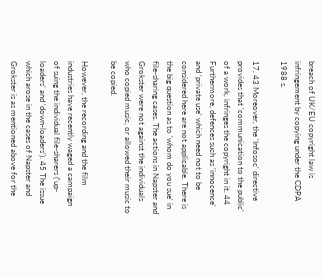breach of UK/EU copyright law is infringement by copying under the CDPA 1988 s.

17. 43 Moreover, the 'Infosoc' directive provides that 'communication to the public' of a work, infringes the copyright in it. 44 Furthermore, defences such as 'innocence' and 'private use' which need not to be considered here are not applicable. There is the big question as to 'whom do you sue' in file-sharing cases. The actions in Napster and Grokster were not against the individuals who copied music, or allowed their music to be copied.

However, the recording and the film industries have recently waged a campaign of suing the individual file-sharers ('up-loaders' and 'down-loaders'). 45 The issue which arose in the cases of Napster and Grokster is as mentioned above for the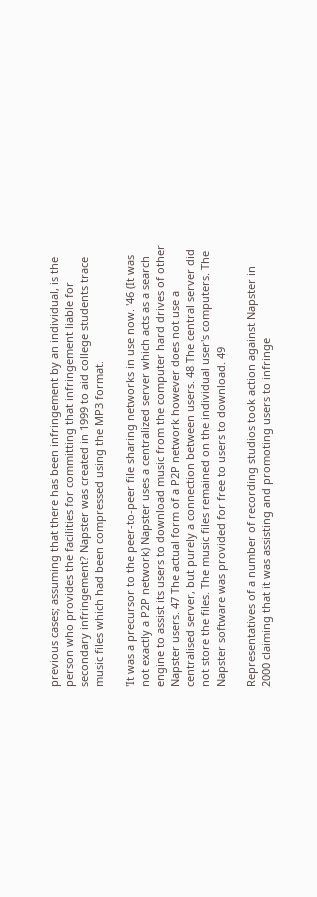previous cases; assuming that there has been infringement by an individual, is the person who provides the facilities for committing that infringement liable for secondary infringement? Napster was created in 1999 to aid college students trace music files which had been compressed using the MP3 format.

'It was a precursor to the peer-to-peer file sharing networks in use now. '46 (It was not exactly a P2P network) Napster uses a centralized server which acts as a search engine to assist its users to download music from the computer hard drives of other Napster users. 47 The actual form of a P2P network however does not use a centralised server, but purely a connection between users. 48 The central server did not store the files. The music files remained on the individual user's computers. The Napster software was provided for free to users to download. 49

Representatives of a number of recording studios took action against Napster in 2000 claiming that it was assisting and promoting users to infringe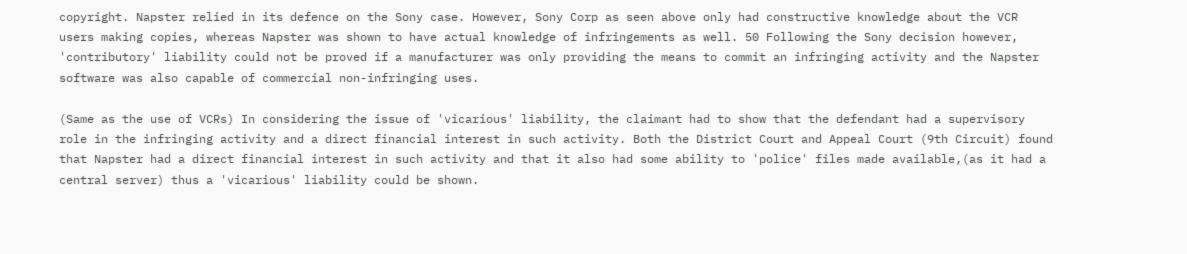copyright. Napster relied in its defence on the Sony case. However, Sony Corp as seen above only had constructive knowledge about the VCR users making copies, whereas Napster was shown to have actual knowledge of infringements as well. 50 Following the Sony decision however, 'contributory' liability could not be proved if a manufacturer was only providing the means to commit an infringing activity and the Napster software was also capable of commercial non-infringing uses.

(Same as the use of VCRs) In considering the issue of 'vicarious' liability, the claimant had to show that the defendant had a supervisory role in the infringing activity and a direct financial interest in such activity. Both the District Court and Appeal Court (9th Circuit) found that Napster had a direct financial interest in such activity and that it also had some ability to 'police' files made available,(as it had a central server) thus a 'vicarious' liability could be shown.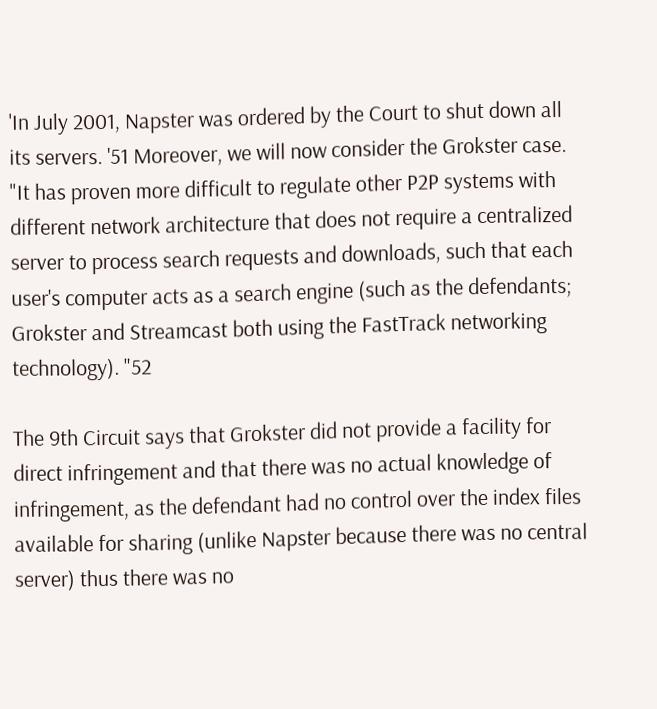'In July 2001, Napster was ordered by the Court to shut down all its servers. '51 Moreover, we will now consider the Grokster case. "It has proven more difficult to regulate other P2P systems with different network architecture that does not require a centralized server to process search requests and downloads, such that each user's computer acts as a search engine (such as the defendants; Grokster and Streamcast both using the FastTrack networking technology). "52

The 9th Circuit says that Grokster did not provide a facility for direct infringement and that there was no actual knowledge of infringement, as the defendant had no control over the index files available for sharing (unlike Napster because there was no central server) thus there was no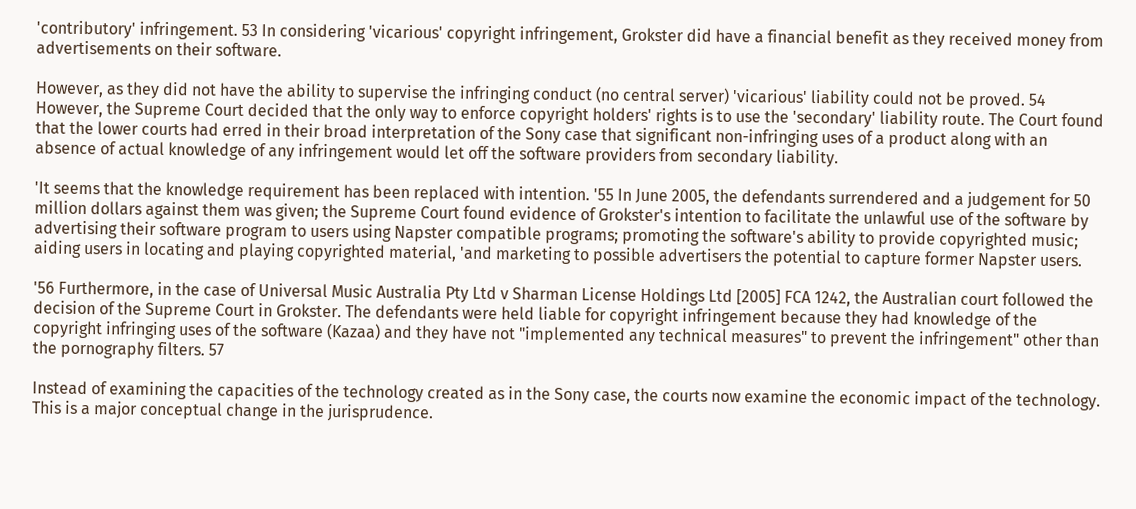'contributory' infringement. 53 In considering 'vicarious' copyright infringement, Grokster did have a financial benefit as they received money from advertisements on their software.

However, as they did not have the ability to supervise the infringing conduct (no central server) 'vicarious' liability could not be proved. 54 However, the Supreme Court decided that the only way to enforce copyright holders' rights is to use the 'secondary' liability route. The Court found that the lower courts had erred in their broad interpretation of the Sony case that significant non-infringing uses of a product along with an absence of actual knowledge of any infringement would let off the software providers from secondary liability.

'It seems that the knowledge requirement has been replaced with intention. '55 In June 2005, the defendants surrendered and a judgement for 50 million dollars against them was given; the Supreme Court found evidence of Grokster's intention to facilitate the unlawful use of the software by advertising their software program to users using Napster compatible programs; promoting the software's ability to provide copyrighted music; aiding users in locating and playing copyrighted material, 'and marketing to possible advertisers the potential to capture former Napster users.

'56 Furthermore, in the case of Universal Music Australia Pty Ltd v Sharman License Holdings Ltd [2005] FCA 1242, the Australian court followed the decision of the Supreme Court in Grokster. The defendants were held liable for copyright infringement because they had knowledge of the copyright infringing uses of the software (Kazaa) and they have not "implemented any technical measures" to prevent the infringement" other than the pornography filters. 57

Instead of examining the capacities of the technology created as in the Sony case, the courts now examine the economic impact of the technology. This is a major conceptual change in the jurisprudence.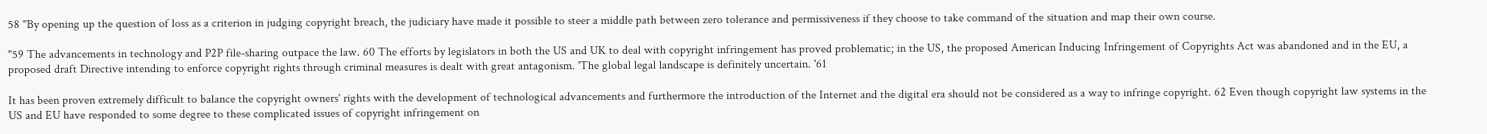58 "By opening up the question of loss as a criterion in judging copyright breach, the judiciary have made it possible to steer a middle path between zero tolerance and permissiveness if they choose to take command of the situation and map their own course.

"59 The advancements in technology and P2P file-sharing outpace the law. 60 The efforts by legislators in both the US and UK to deal with copyright infringement has proved problematic; in the US, the proposed American Inducing Infringement of Copyrights Act was abandoned and in the EU, a proposed draft Directive intending to enforce copyright rights through criminal measures is dealt with great antagonism. 'The global legal landscape is definitely uncertain. '61

It has been proven extremely difficult to balance the copyright owners' rights with the development of technological advancements and furthermore the introduction of the Internet and the digital era should not be considered as a way to infringe copyright. 62 Even though copyright law systems in the US and EU have responded to some degree to these complicated issues of copyright infringement on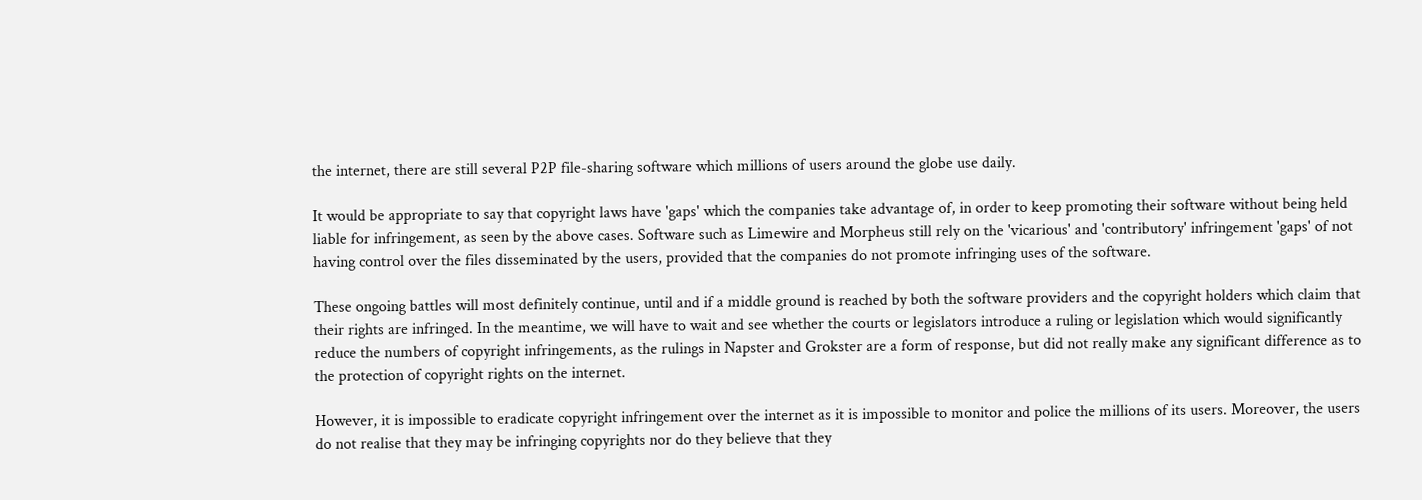the internet, there are still several P2P file-sharing software which millions of users around the globe use daily.

It would be appropriate to say that copyright laws have 'gaps' which the companies take advantage of, in order to keep promoting their software without being held liable for infringement, as seen by the above cases. Software such as Limewire and Morpheus still rely on the 'vicarious' and 'contributory' infringement 'gaps' of not having control over the files disseminated by the users, provided that the companies do not promote infringing uses of the software.

These ongoing battles will most definitely continue, until and if a middle ground is reached by both the software providers and the copyright holders which claim that their rights are infringed. In the meantime, we will have to wait and see whether the courts or legislators introduce a ruling or legislation which would significantly reduce the numbers of copyright infringements, as the rulings in Napster and Grokster are a form of response, but did not really make any significant difference as to the protection of copyright rights on the internet.

However, it is impossible to eradicate copyright infringement over the internet as it is impossible to monitor and police the millions of its users. Moreover, the users do not realise that they may be infringing copyrights nor do they believe that they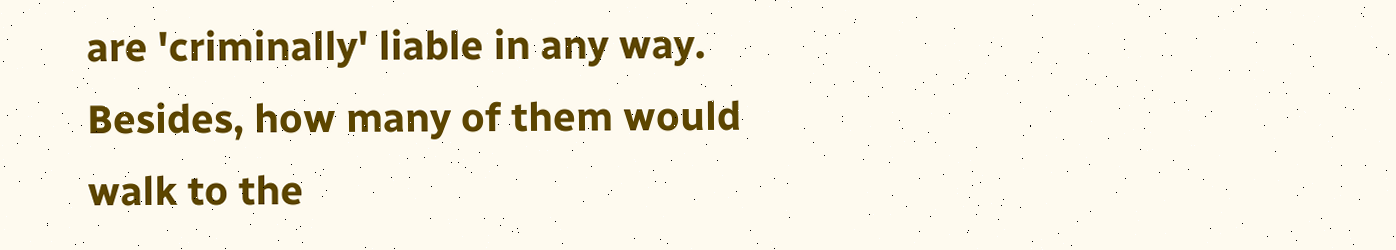are 'criminally' liable in any way. Besides, how many of them would walk to the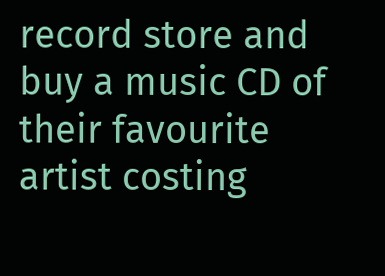record store and buy a music CD of their favourite artist costing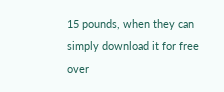15 pounds, when they can simply download it for free over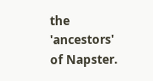the 'ancestors' of Napster.